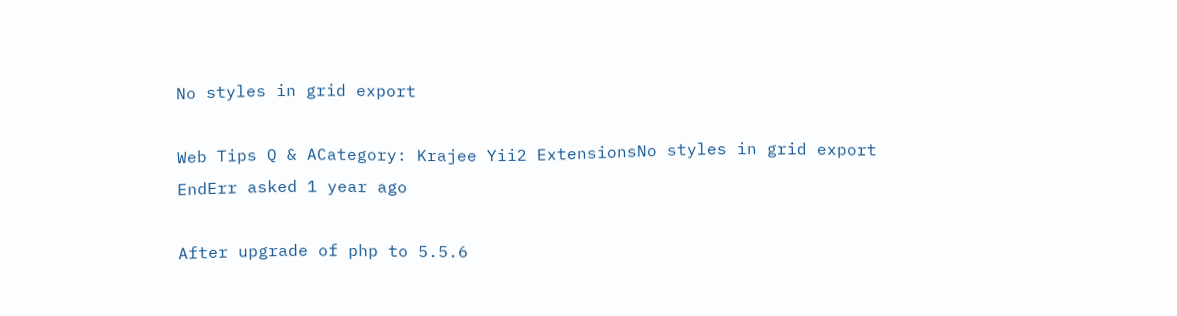No styles in grid export

Web Tips Q & ACategory: Krajee Yii2 ExtensionsNo styles in grid export
EndErr asked 1 year ago

After upgrade of php to 5.5.6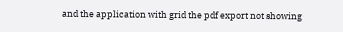and the application with grid the pdf export not showing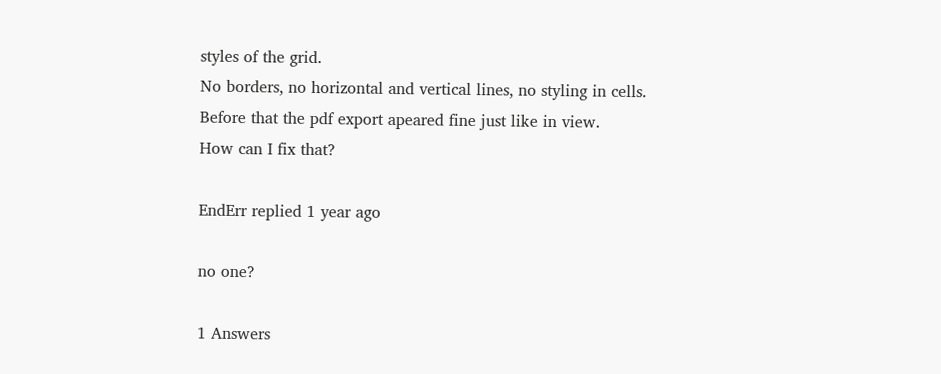styles of the grid.
No borders, no horizontal and vertical lines, no styling in cells.
Before that the pdf export apeared fine just like in view.
How can I fix that?

EndErr replied 1 year ago

no one?

1 Answers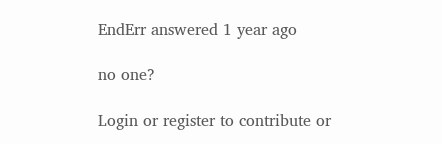EndErr answered 1 year ago

no one?

Login or register to contribute or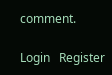comment.

Login   Register